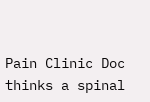Pain Clinic Doc thinks a spinal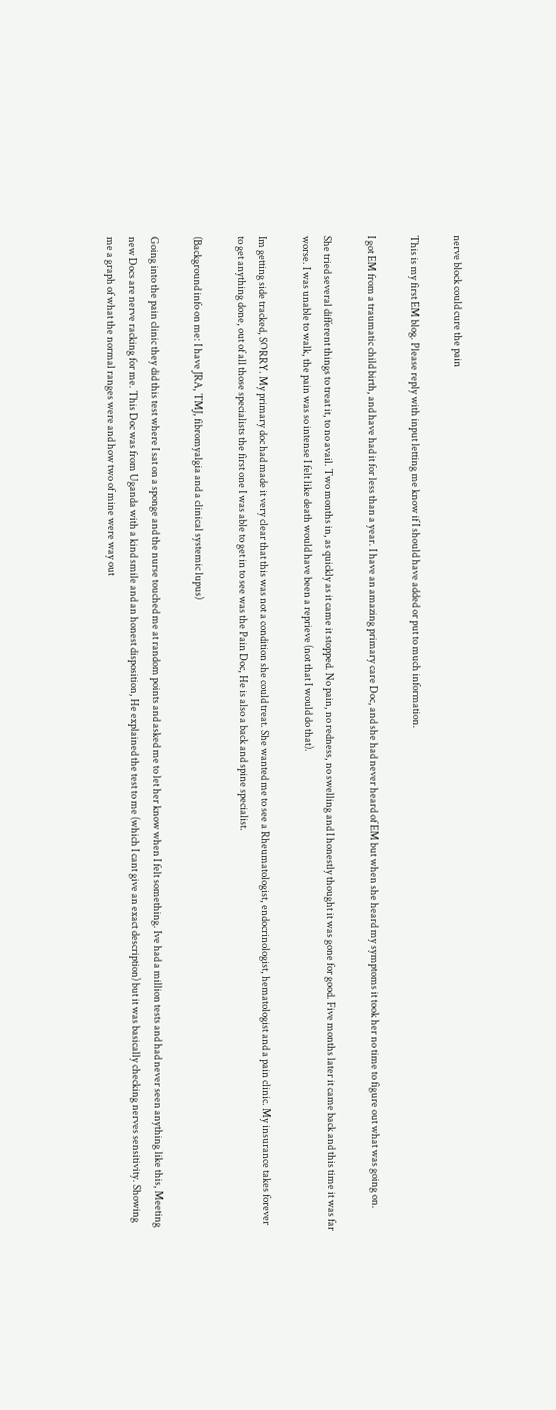nerve block could cure the pain

This is my first EM blog. Please reply with input letting me know if I should have added or put to much information.

I got EM from a traumatic child birth, and have had it for less than a year. I have an amazing primary care Doc, and she had never heard of EM but when she heard my symptoms it took her no time to figure out what was going on.

She tried several different things to treat it, to no avail. Two months in, as quickly as it came it stopped. No pain, no redness, no swelling and I honestly thought it was gone for good. Five months later it came back and this time it was far worse. I was unable to walk, the pain was so intense I felt like death would have been a reprieve (not that I would do that).

Im getting side tracked, SORRY. My primary doc had made it very clear that this was not a condition she could treat. She wanted me to see a Rheumatologist, endocrinologist, hematologist and a pain clinic. My insurance takes forever to get anything done, out of all those specialists the first one I was able to get in to see was the Pain Doc, He is also a back and spine specialist.

(Background info on me: I have JRA, TMJ, fibromyalgia and a clinical systemic lupus)

Going into the pain clinic they did this test where I sat on a sponge and the nurse touched me at random points and asked me to let her know when I felt something. Ive had a million tests and had never seen anything like this, Meeting new Docs are nerve racking for me. This Doc was from Uganda with a kind smile and an honest disposition, He explained the test to me (which I cant give an exact description) but it was basically checking nerves sensitivity. Showing me a graph of what the normal ranges were and how two of mine were way out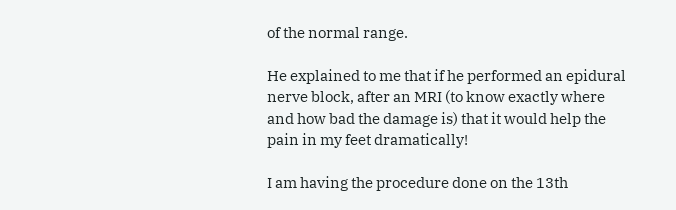of the normal range.

He explained to me that if he performed an epidural nerve block, after an MRI (to know exactly where and how bad the damage is) that it would help the pain in my feet dramatically!

I am having the procedure done on the 13th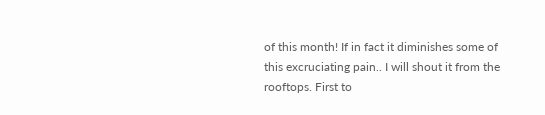of this month! If in fact it diminishes some of this excruciating pain.. I will shout it from the rooftops. First to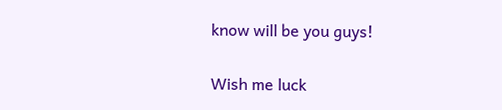know will be you guys!

Wish me luck